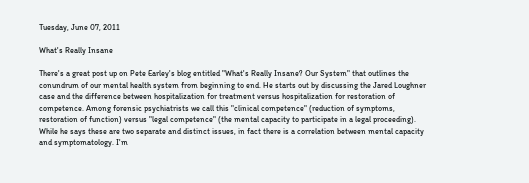Tuesday, June 07, 2011

What's Really Insane

There's a great post up on Pete Earley's blog entitled "What's Really Insane? Our System" that outlines the conundrum of our mental health system from beginning to end. He starts out by discussing the Jared Loughner case and the difference between hospitalization for treatment versus hospitalization for restoration of competence. Among forensic psychiatrists we call this "clinical competence" (reduction of symptoms, restoration of function) versus "legal competence" (the mental capacity to participate in a legal proceeding). While he says these are two separate and distinct issues, in fact there is a correlation between mental capacity and symptomatology. I'm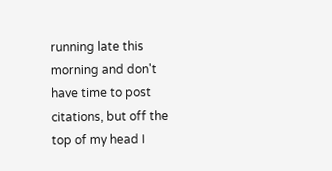running late this morning and don't have time to post citations, but off the top of my head I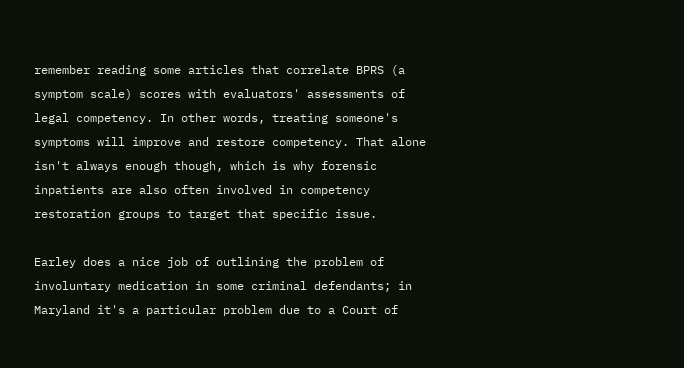remember reading some articles that correlate BPRS (a symptom scale) scores with evaluators' assessments of legal competency. In other words, treating someone's symptoms will improve and restore competency. That alone isn't always enough though, which is why forensic inpatients are also often involved in competency restoration groups to target that specific issue.

Earley does a nice job of outlining the problem of involuntary medication in some criminal defendants; in Maryland it's a particular problem due to a Court of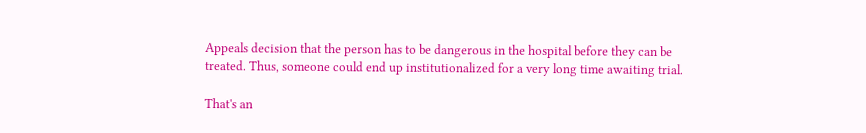Appeals decision that the person has to be dangerous in the hospital before they can be treated. Thus, someone could end up institutionalized for a very long time awaiting trial.

That's an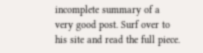incomplete summary of a very good post. Surf over to his site and read the full piece.